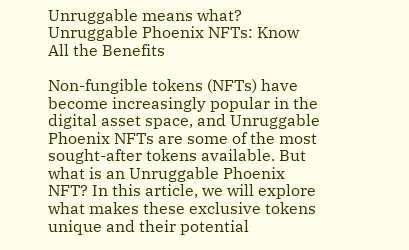Unruggable means what? Unruggable Phoenix NFTs: Know All the Benefits

Non-fungible tokens (NFTs) have become increasingly popular in the digital asset space, and Unruggable Phoenix NFTs are some of the most sought-after tokens available. But what is an Unruggable Phoenix NFT? In this article, we will explore what makes these exclusive tokens unique and their potential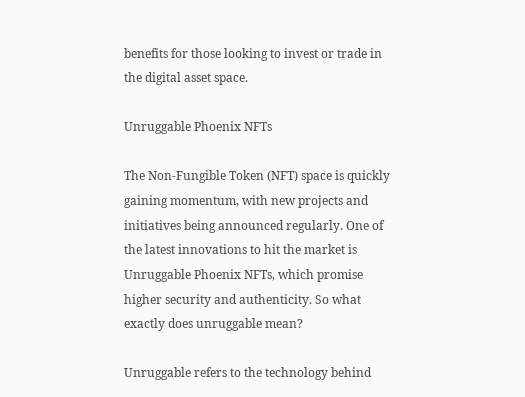benefits for those looking to invest or trade in the digital asset space.

Unruggable Phoenix NFTs

The Non-Fungible Token (NFT) space is quickly gaining momentum, with new projects and initiatives being announced regularly. One of the latest innovations to hit the market is Unruggable Phoenix NFTs, which promise higher security and authenticity. So what exactly does unruggable mean?

Unruggable refers to the technology behind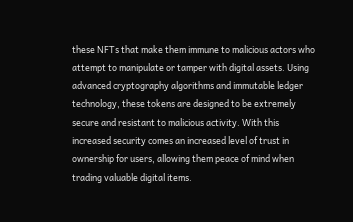these NFTs that make them immune to malicious actors who attempt to manipulate or tamper with digital assets. Using advanced cryptography algorithms and immutable ledger technology, these tokens are designed to be extremely secure and resistant to malicious activity. With this increased security comes an increased level of trust in ownership for users, allowing them peace of mind when trading valuable digital items.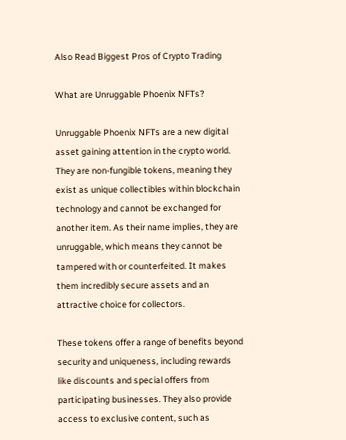Also Read Biggest Pros of Crypto Trading

What are Unruggable Phoenix NFTs?

Unruggable Phoenix NFTs are a new digital asset gaining attention in the crypto world. They are non-fungible tokens, meaning they exist as unique collectibles within blockchain technology and cannot be exchanged for another item. As their name implies, they are unruggable, which means they cannot be tampered with or counterfeited. It makes them incredibly secure assets and an attractive choice for collectors.

These tokens offer a range of benefits beyond security and uniqueness, including rewards like discounts and special offers from participating businesses. They also provide access to exclusive content, such as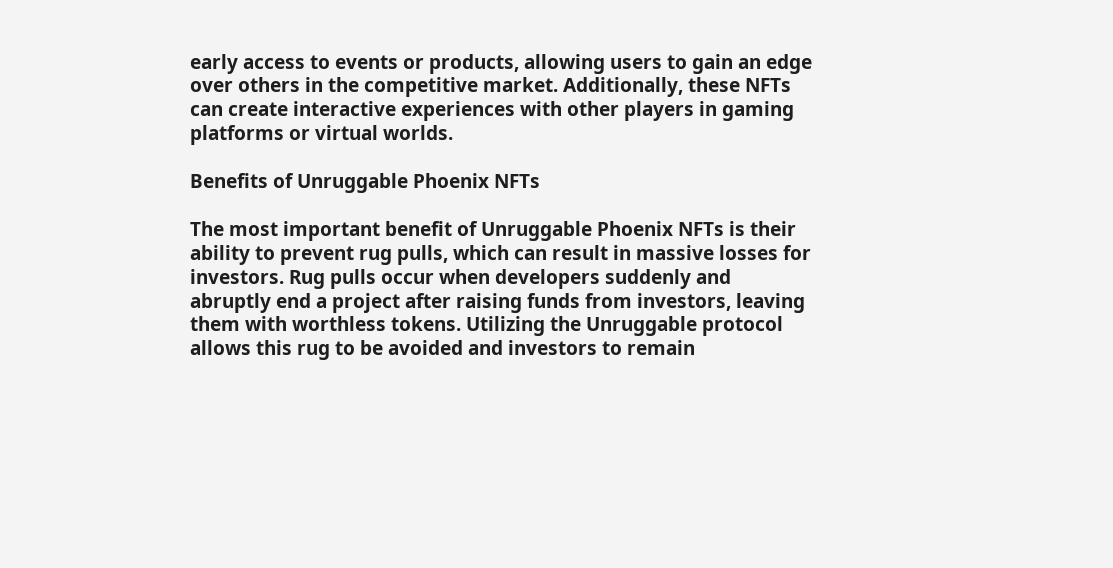early access to events or products, allowing users to gain an edge over others in the competitive market. Additionally, these NFTs can create interactive experiences with other players in gaming platforms or virtual worlds.

Benefits of Unruggable Phoenix NFTs

The most important benefit of Unruggable Phoenix NFTs is their ability to prevent rug pulls, which can result in massive losses for investors. Rug pulls occur when developers suddenly and abruptly end a project after raising funds from investors, leaving them with worthless tokens. Utilizing the Unruggable protocol allows this rug to be avoided and investors to remain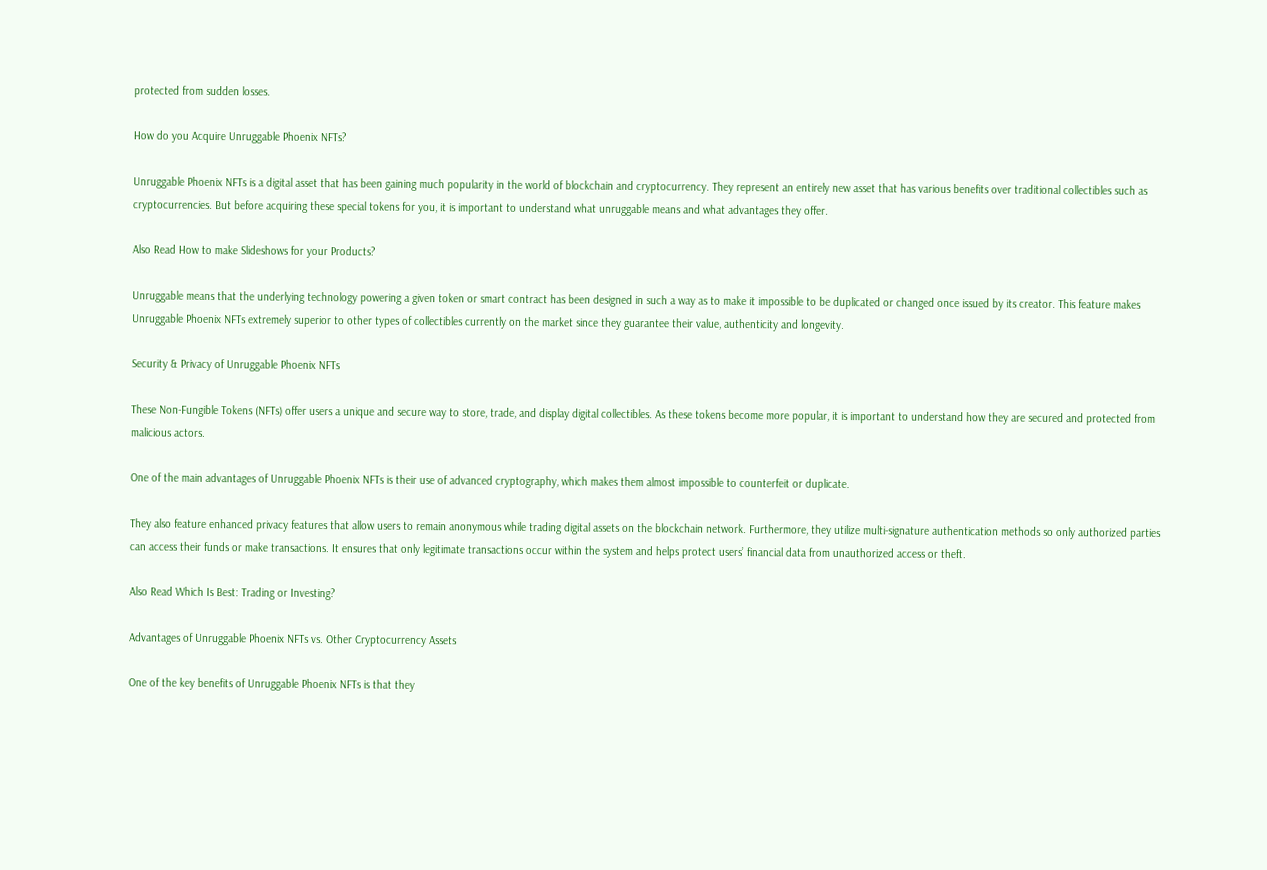protected from sudden losses.

How do you Acquire Unruggable Phoenix NFTs?

Unruggable Phoenix NFTs is a digital asset that has been gaining much popularity in the world of blockchain and cryptocurrency. They represent an entirely new asset that has various benefits over traditional collectibles such as cryptocurrencies. But before acquiring these special tokens for you, it is important to understand what unruggable means and what advantages they offer.

Also Read How to make Slideshows for your Products?

Unruggable means that the underlying technology powering a given token or smart contract has been designed in such a way as to make it impossible to be duplicated or changed once issued by its creator. This feature makes Unruggable Phoenix NFTs extremely superior to other types of collectibles currently on the market since they guarantee their value, authenticity and longevity.

Security & Privacy of Unruggable Phoenix NFTs

These Non-Fungible Tokens (NFTs) offer users a unique and secure way to store, trade, and display digital collectibles. As these tokens become more popular, it is important to understand how they are secured and protected from malicious actors.

One of the main advantages of Unruggable Phoenix NFTs is their use of advanced cryptography, which makes them almost impossible to counterfeit or duplicate.

They also feature enhanced privacy features that allow users to remain anonymous while trading digital assets on the blockchain network. Furthermore, they utilize multi-signature authentication methods so only authorized parties can access their funds or make transactions. It ensures that only legitimate transactions occur within the system and helps protect users’ financial data from unauthorized access or theft.

Also Read Which Is Best: Trading or Investing?

Advantages of Unruggable Phoenix NFTs vs. Other Cryptocurrency Assets

One of the key benefits of Unruggable Phoenix NFTs is that they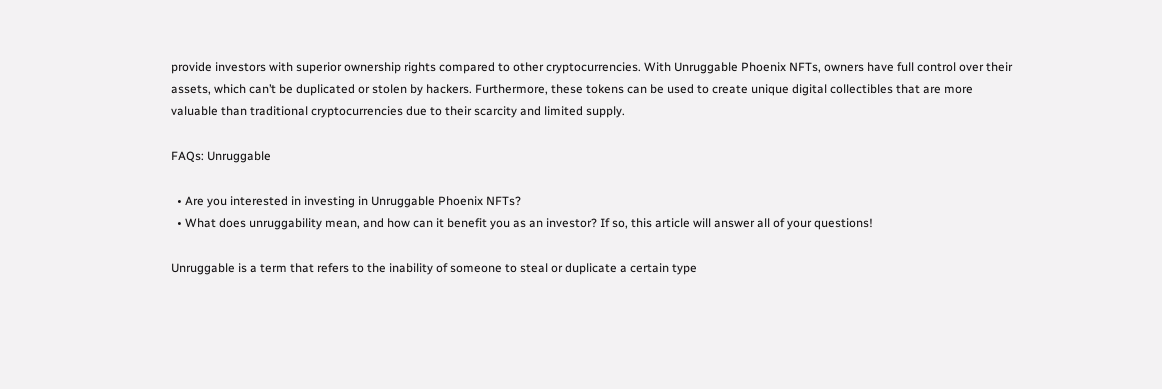provide investors with superior ownership rights compared to other cryptocurrencies. With Unruggable Phoenix NFTs, owners have full control over their assets, which can’t be duplicated or stolen by hackers. Furthermore, these tokens can be used to create unique digital collectibles that are more valuable than traditional cryptocurrencies due to their scarcity and limited supply.

FAQs: Unruggable

  • Are you interested in investing in Unruggable Phoenix NFTs?
  • What does unruggability mean, and how can it benefit you as an investor? If so, this article will answer all of your questions!

Unruggable is a term that refers to the inability of someone to steal or duplicate a certain type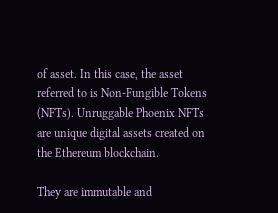of asset. In this case, the asset referred to is Non-Fungible Tokens (NFTs). Unruggable Phoenix NFTs are unique digital assets created on the Ethereum blockchain.

They are immutable and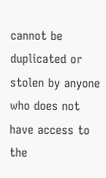cannot be duplicated or stolen by anyone who does not have access to the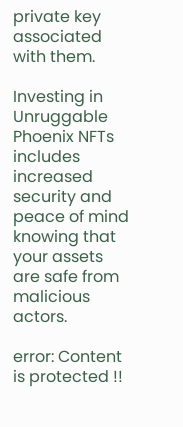private key associated with them.

Investing in Unruggable Phoenix NFTs includes increased security and peace of mind knowing that your assets are safe from malicious actors.

error: Content is protected !!